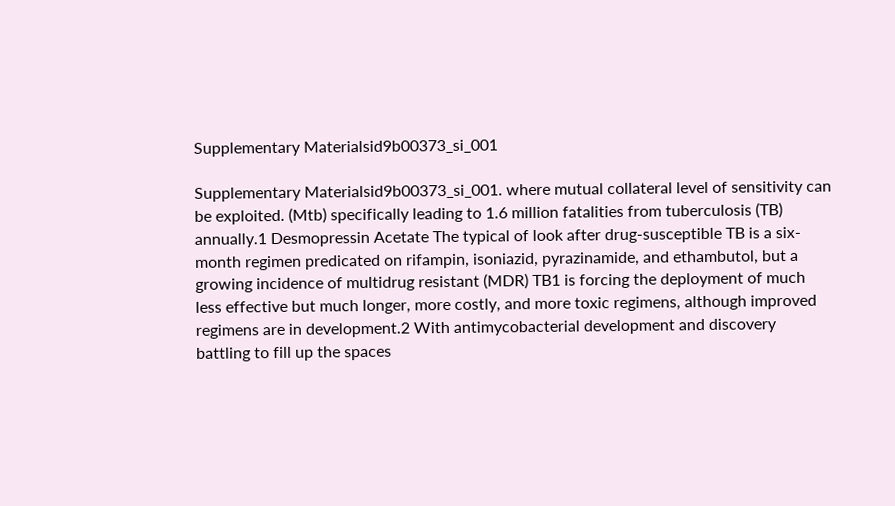Supplementary Materialsid9b00373_si_001

Supplementary Materialsid9b00373_si_001. where mutual collateral level of sensitivity can be exploited. (Mtb) specifically leading to 1.6 million fatalities from tuberculosis (TB) annually.1 Desmopressin Acetate The typical of look after drug-susceptible TB is a six-month regimen predicated on rifampin, isoniazid, pyrazinamide, and ethambutol, but a growing incidence of multidrug resistant (MDR) TB1 is forcing the deployment of much less effective but much longer, more costly, and more toxic regimens, although improved regimens are in development.2 With antimycobacterial development and discovery battling to fill up the spaces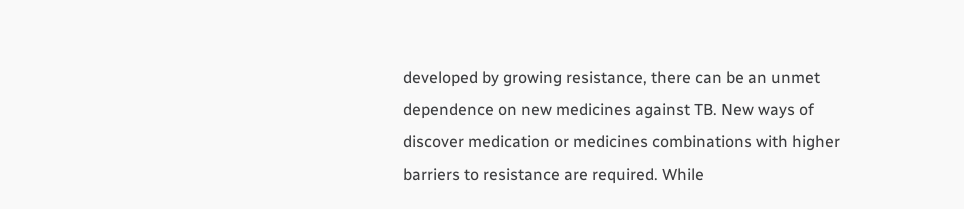developed by growing resistance, there can be an unmet dependence on new medicines against TB. New ways of discover medication or medicines combinations with higher barriers to resistance are required. While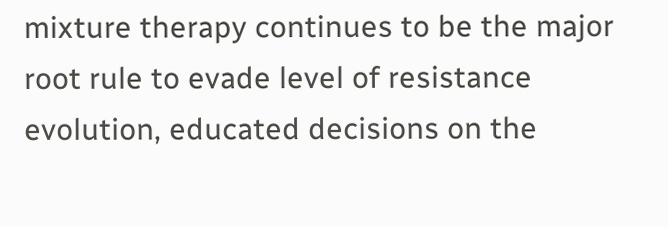mixture therapy continues to be the major root rule to evade level of resistance evolution, educated decisions on the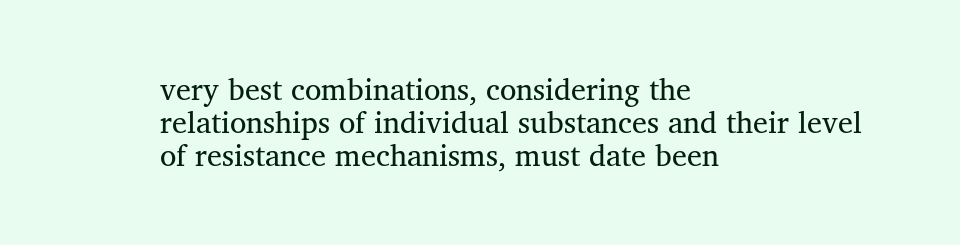very best combinations, considering the relationships of individual substances and their level of resistance mechanisms, must date been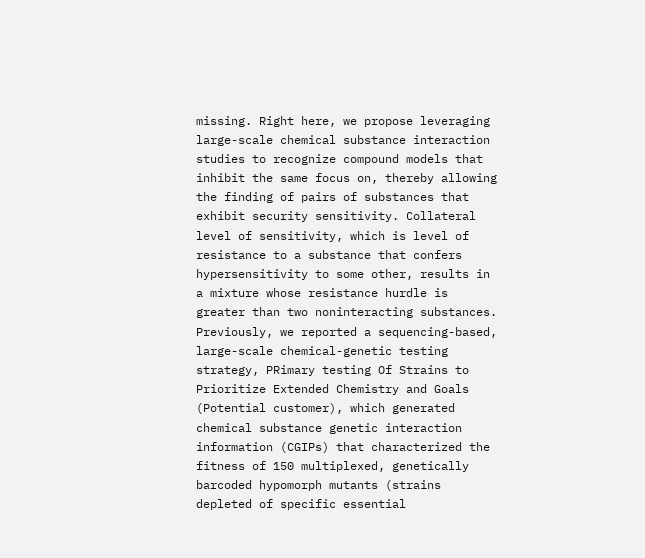missing. Right here, we propose leveraging large-scale chemical substance interaction studies to recognize compound models that inhibit the same focus on, thereby allowing the finding of pairs of substances that exhibit security sensitivity. Collateral level of sensitivity, which is level of resistance to a substance that confers hypersensitivity to some other, results in a mixture whose resistance hurdle is greater than two noninteracting substances. Previously, we reported a sequencing-based, large-scale chemical-genetic testing strategy, PRimary testing Of Strains to Prioritize Extended Chemistry and Goals (Potential customer), which generated chemical substance genetic interaction information (CGIPs) that characterized the fitness of 150 multiplexed, genetically barcoded hypomorph mutants (strains depleted of specific essential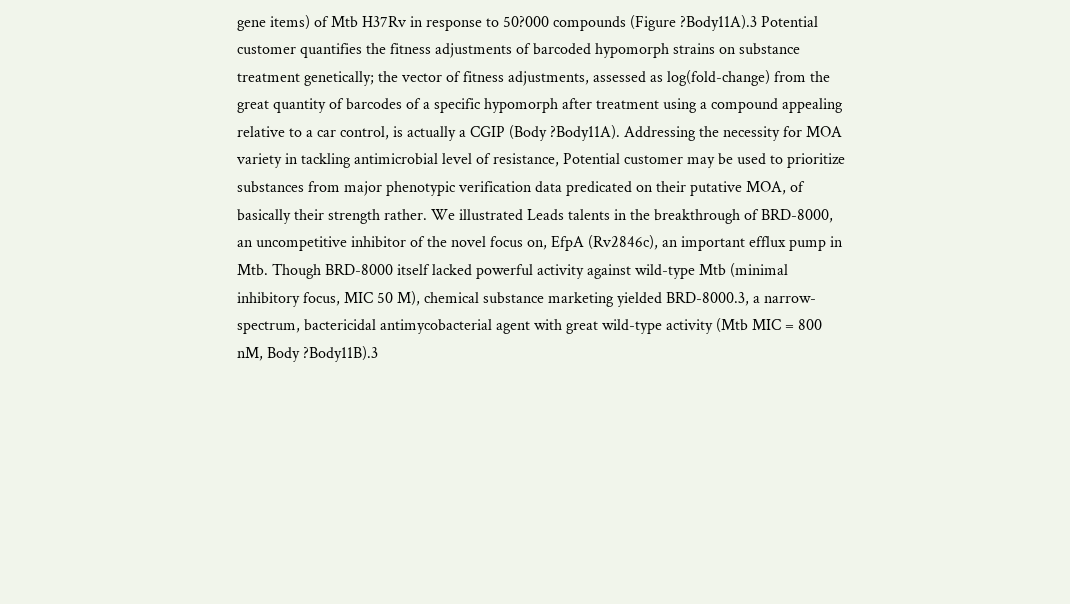gene items) of Mtb H37Rv in response to 50?000 compounds (Figure ?Body11A).3 Potential customer quantifies the fitness adjustments of barcoded hypomorph strains on substance treatment genetically; the vector of fitness adjustments, assessed as log(fold-change) from the great quantity of barcodes of a specific hypomorph after treatment using a compound appealing relative to a car control, is actually a CGIP (Body ?Body11A). Addressing the necessity for MOA variety in tackling antimicrobial level of resistance, Potential customer may be used to prioritize substances from major phenotypic verification data predicated on their putative MOA, of basically their strength rather. We illustrated Leads talents in the breakthrough of BRD-8000, an uncompetitive inhibitor of the novel focus on, EfpA (Rv2846c), an important efflux pump in Mtb. Though BRD-8000 itself lacked powerful activity against wild-type Mtb (minimal inhibitory focus, MIC 50 M), chemical substance marketing yielded BRD-8000.3, a narrow-spectrum, bactericidal antimycobacterial agent with great wild-type activity (Mtb MIC = 800 nM, Body ?Body11B).3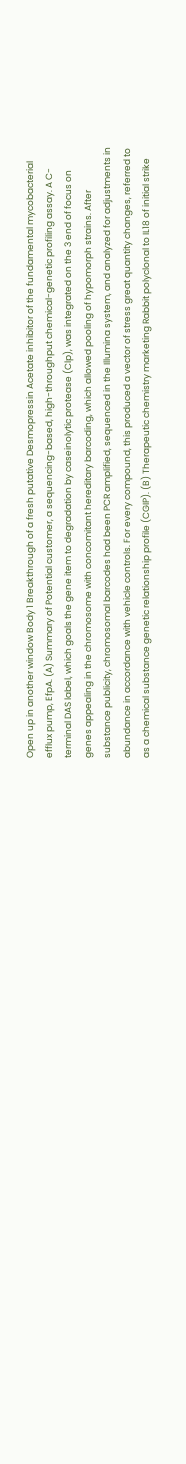Open up in another window Body 1 Breakthrough of a fresh putative Desmopressin Acetate inhibitor of the fundamental mycobacterial efflux pump, EfpA. (A) Summary of Potential customer, a sequencing-based, high-throughput chemical-genetic profiling assay. A C-terminal DAS label, which goals the gene item to degradation by caseinolytic protease (Clp), was integrated on the 3 end of focus on genes appealing in the chromosome with concomitant hereditary barcoding, which allowed pooling of hypomorph strains. After substance publicity, chromosomal barcodes had been PCR amplified, sequenced in the Illumina system, and analyzed for adjustments in abundance in accordance with vehicle controls. For every compound, this produced a vector of stress great quantity changes, referred to as a chemical substance genetic relationship profile (CGIP). (B) Therapeutic chemistry marketing Rabbit polyclonal to IL18 of initial strike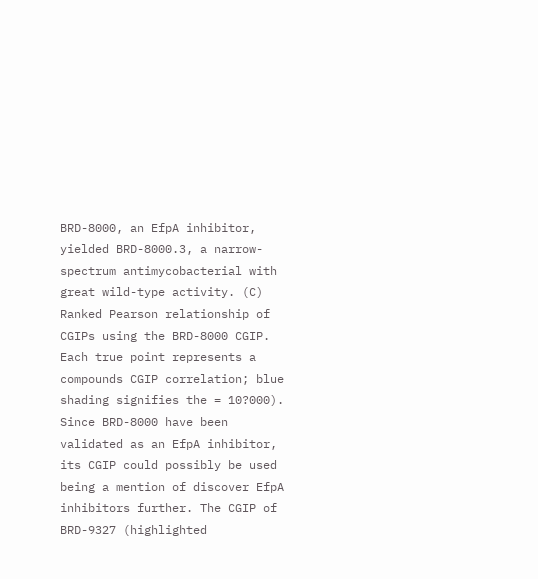BRD-8000, an EfpA inhibitor, yielded BRD-8000.3, a narrow-spectrum antimycobacterial with great wild-type activity. (C) Ranked Pearson relationship of CGIPs using the BRD-8000 CGIP. Each true point represents a compounds CGIP correlation; blue shading signifies the = 10?000). Since BRD-8000 have been validated as an EfpA inhibitor, its CGIP could possibly be used being a mention of discover EfpA inhibitors further. The CGIP of BRD-9327 (highlighted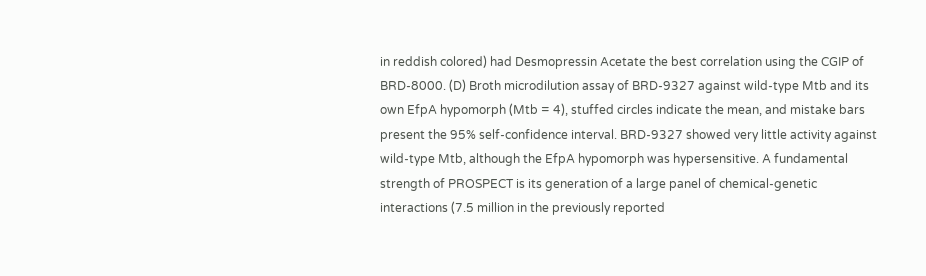in reddish colored) had Desmopressin Acetate the best correlation using the CGIP of BRD-8000. (D) Broth microdilution assay of BRD-9327 against wild-type Mtb and its own EfpA hypomorph (Mtb = 4), stuffed circles indicate the mean, and mistake bars present the 95% self-confidence interval. BRD-9327 showed very little activity against wild-type Mtb, although the EfpA hypomorph was hypersensitive. A fundamental strength of PROSPECT is its generation of a large panel of chemical-genetic interactions (7.5 million in the previously reported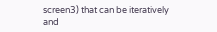screen3) that can be iteratively and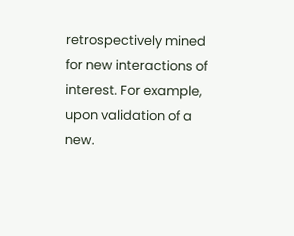retrospectively mined for new interactions of interest. For example, upon validation of a new.